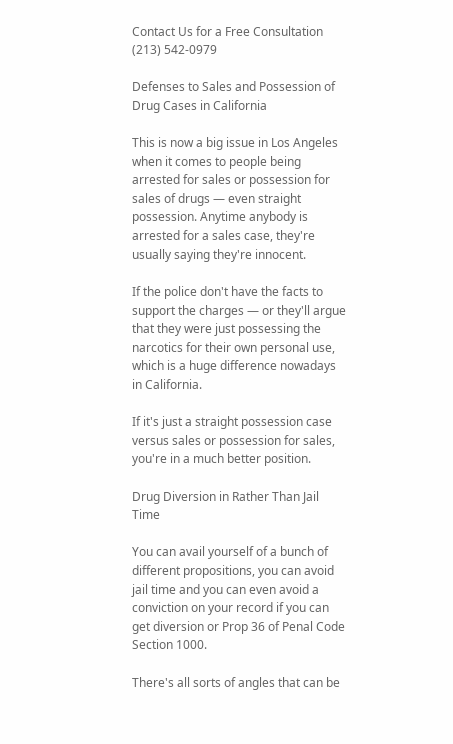Contact Us for a Free Consultation (213) 542-0979

Defenses to Sales and Possession of Drug Cases in California

This is now a big issue in Los Angeles when it comes to people being arrested for sales or possession for sales of drugs — even straight possession. Anytime anybody is arrested for a sales case, they're usually saying they're innocent.

If the police don't have the facts to support the charges — or they'll argue that they were just possessing the narcotics for their own personal use, which is a huge difference nowadays in California.

If it's just a straight possession case versus sales or possession for sales, you're in a much better position.

Drug Diversion in Rather Than Jail Time

You can avail yourself of a bunch of different propositions, you can avoid jail time and you can even avoid a conviction on your record if you can get diversion or Prop 36 of Penal Code Section 1000.

There's all sorts of angles that can be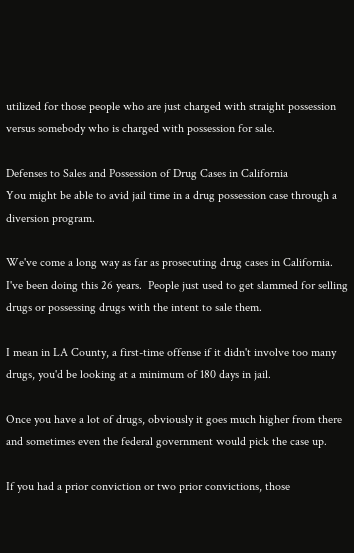utilized for those people who are just charged with straight possession versus somebody who is charged with possession for sale.

Defenses to Sales and Possession of Drug Cases in California
You might be able to avid jail time in a drug possession case through a diversion program.

We've come a long way as far as prosecuting drug cases in California.  I've been doing this 26 years.  People just used to get slammed for selling drugs or possessing drugs with the intent to sale them.

I mean in LA County, a first-time offense if it didn't involve too many drugs, you'd be looking at a minimum of 180 days in jail.

Once you have a lot of drugs, obviously it goes much higher from there and sometimes even the federal government would pick the case up.

If you had a prior conviction or two prior convictions, those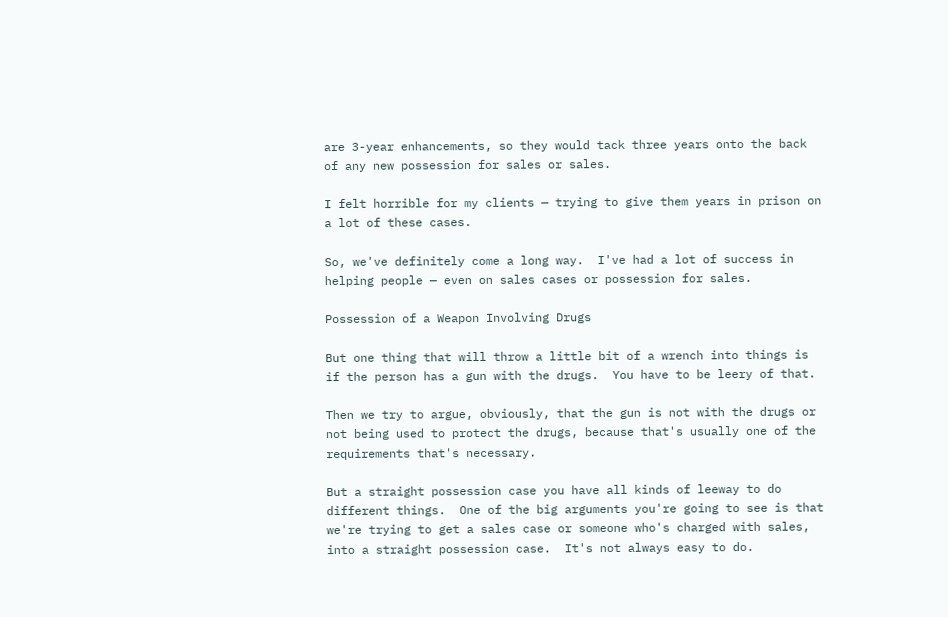are 3-year enhancements, so they would tack three years onto the back of any new possession for sales or sales.

I felt horrible for my clients — trying to give them years in prison on a lot of these cases.

So, we've definitely come a long way.  I've had a lot of success in helping people — even on sales cases or possession for sales.

Possession of a Weapon Involving Drugs

But one thing that will throw a little bit of a wrench into things is if the person has a gun with the drugs.  You have to be leery of that.

Then we try to argue, obviously, that the gun is not with the drugs or not being used to protect the drugs, because that's usually one of the requirements that's necessary.

But a straight possession case you have all kinds of leeway to do different things.  One of the big arguments you're going to see is that we're trying to get a sales case or someone who's charged with sales, into a straight possession case.  It's not always easy to do.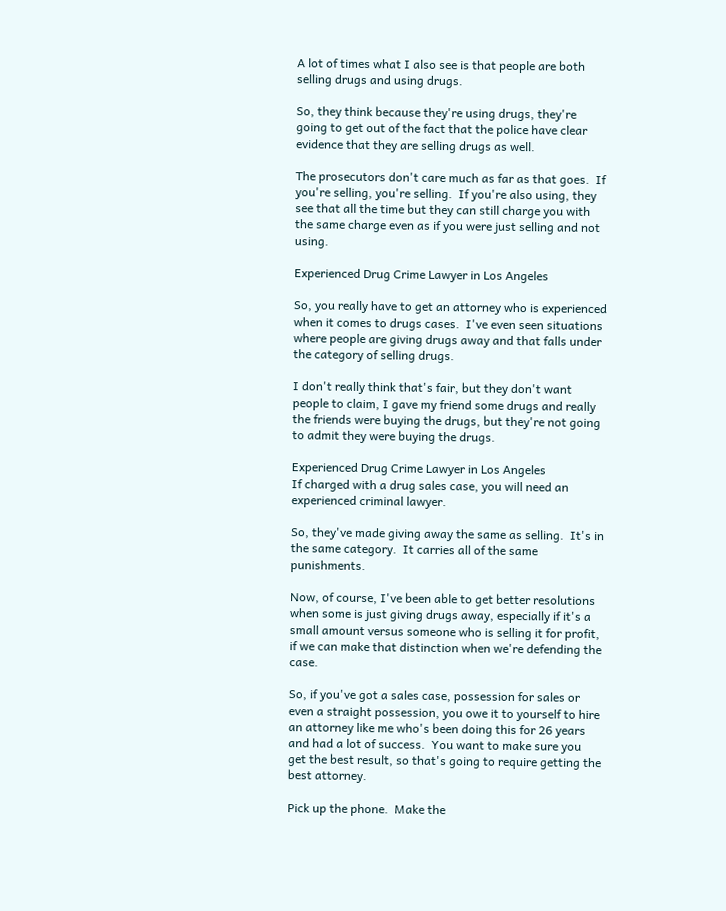A lot of times what I also see is that people are both selling drugs and using drugs.

So, they think because they're using drugs, they're going to get out of the fact that the police have clear evidence that they are selling drugs as well.

The prosecutors don't care much as far as that goes.  If you're selling, you're selling.  If you're also using, they see that all the time but they can still charge you with the same charge even as if you were just selling and not using.

Experienced Drug Crime Lawyer in Los Angeles

So, you really have to get an attorney who is experienced when it comes to drugs cases.  I've even seen situations where people are giving drugs away and that falls under the category of selling drugs.

I don't really think that's fair, but they don't want people to claim, I gave my friend some drugs and really the friends were buying the drugs, but they're not going to admit they were buying the drugs.

Experienced Drug Crime Lawyer in Los Angeles
If charged with a drug sales case, you will need an experienced criminal lawyer.

So, they've made giving away the same as selling.  It's in the same category.  It carries all of the same punishments.

Now, of course, I've been able to get better resolutions when some is just giving drugs away, especially if it's a small amount versus someone who is selling it for profit, if we can make that distinction when we're defending the case.

So, if you've got a sales case, possession for sales or even a straight possession, you owe it to yourself to hire an attorney like me who's been doing this for 26 years and had a lot of success.  You want to make sure you get the best result, so that's going to require getting the best attorney.

Pick up the phone.  Make the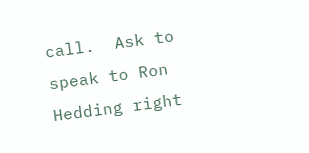call.  Ask to speak to Ron Hedding right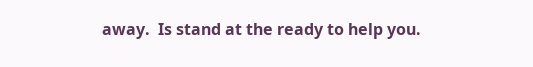away.  Is stand at the ready to help you.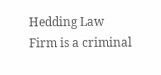Hedding Law Firm is a criminal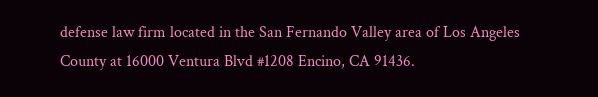defense law firm located in the San Fernando Valley area of Los Angeles County at 16000 Ventura Blvd #1208 Encino, CA 91436.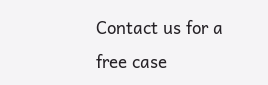Contact us for a free case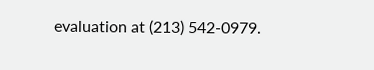evaluation at (213) 542-0979.